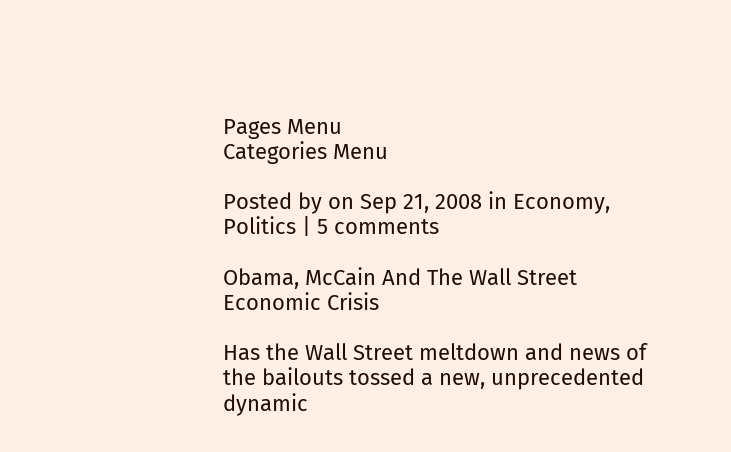Pages Menu
Categories Menu

Posted by on Sep 21, 2008 in Economy, Politics | 5 comments

Obama, McCain And The Wall Street Economic Crisis

Has the Wall Street meltdown and news of the bailouts tossed a new, unprecedented dynamic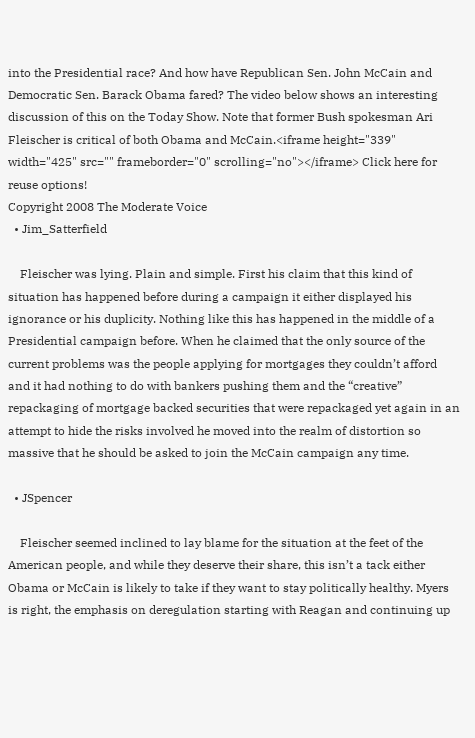into the Presidential race? And how have Republican Sen. John McCain and Democratic Sen. Barack Obama fared? The video below shows an interesting discussion of this on the Today Show. Note that former Bush spokesman Ari Fleischer is critical of both Obama and McCain.<iframe height="339" width="425" src="" frameborder="0" scrolling="no"></iframe> Click here for reuse options!
Copyright 2008 The Moderate Voice
  • Jim_Satterfield

    Fleischer was lying. Plain and simple. First his claim that this kind of situation has happened before during a campaign it either displayed his ignorance or his duplicity. Nothing like this has happened in the middle of a Presidential campaign before. When he claimed that the only source of the current problems was the people applying for mortgages they couldn’t afford and it had nothing to do with bankers pushing them and the “creative” repackaging of mortgage backed securities that were repackaged yet again in an attempt to hide the risks involved he moved into the realm of distortion so massive that he should be asked to join the McCain campaign any time.

  • JSpencer

    Fleischer seemed inclined to lay blame for the situation at the feet of the American people, and while they deserve their share, this isn’t a tack either Obama or McCain is likely to take if they want to stay politically healthy. Myers is right, the emphasis on deregulation starting with Reagan and continuing up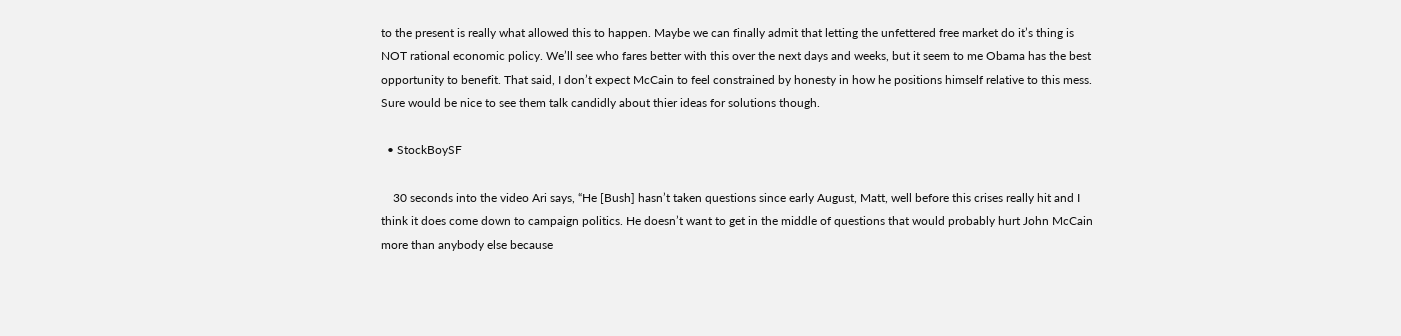to the present is really what allowed this to happen. Maybe we can finally admit that letting the unfettered free market do it’s thing is NOT rational economic policy. We’ll see who fares better with this over the next days and weeks, but it seem to me Obama has the best opportunity to benefit. That said, I don’t expect McCain to feel constrained by honesty in how he positions himself relative to this mess. Sure would be nice to see them talk candidly about thier ideas for solutions though.

  • StockBoySF

    30 seconds into the video Ari says, “He [Bush] hasn’t taken questions since early August, Matt, well before this crises really hit and I think it does come down to campaign politics. He doesn’t want to get in the middle of questions that would probably hurt John McCain more than anybody else because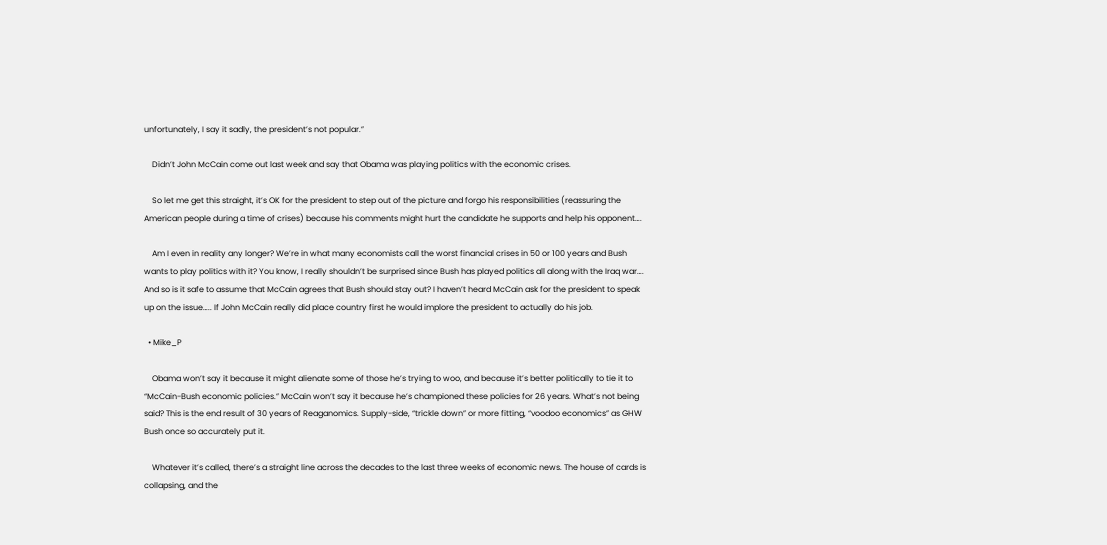unfortunately, I say it sadly, the president’s not popular.”

    Didn’t John McCain come out last week and say that Obama was playing politics with the economic crises.

    So let me get this straight, it’s OK for the president to step out of the picture and forgo his responsibilities (reassuring the American people during a time of crises) because his comments might hurt the candidate he supports and help his opponent….

    Am I even in reality any longer? We’re in what many economists call the worst financial crises in 50 or 100 years and Bush wants to play politics with it? You know, I really shouldn’t be surprised since Bush has played politics all along with the Iraq war…. And so is it safe to assume that McCain agrees that Bush should stay out? I haven’t heard McCain ask for the president to speak up on the issue….. If John McCain really did place country first he would implore the president to actually do his job.

  • Mike_P

    Obama won’t say it because it might alienate some of those he’s trying to woo, and because it’s better politically to tie it to “McCain-Bush economic policies.” McCain won’t say it because he’s championed these policies for 26 years. What’s not being said? This is the end result of 30 years of Reaganomics. Supply-side, “trickle down” or more fitting, “voodoo economics” as GHW Bush once so accurately put it.

    Whatever it’s called, there’s a straight line across the decades to the last three weeks of economic news. The house of cards is collapsing, and the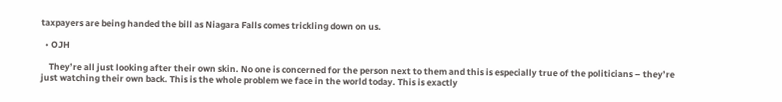taxpayers are being handed the bill as Niagara Falls comes trickling down on us.

  • OJH

    They’re all just looking after their own skin. No one is concerned for the person next to them and this is especially true of the politicians – they’re just watching their own back. This is the whole problem we face in the world today. This is exactly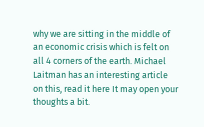why we are sitting in the middle of an economic crisis which is felt on all 4 corners of the earth. Michael Laitman has an interesting article on this, read it here It may open your thoughts a bit.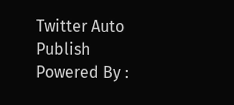Twitter Auto Publish Powered By :